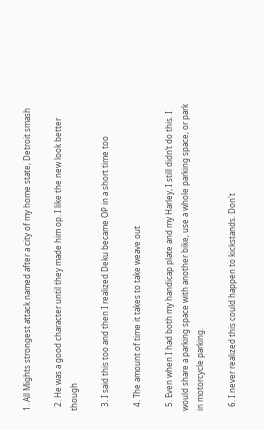1. All Mights strongest attack named after a city of my home state, Detroit smash

  2. He was a good character until they made him op. I like the new look better though

  3. I said this too and then I realized Deku became OP in a short time too

  4. The amount of time it takes to take weave out

  5. Even when I had both my handicap plate and my Harley, I still didn’t do this. I would share a parking space with another bike, use a whole parking space, or park in motorcycle parking.

  6. I never realized this could happen to kickstands. Don't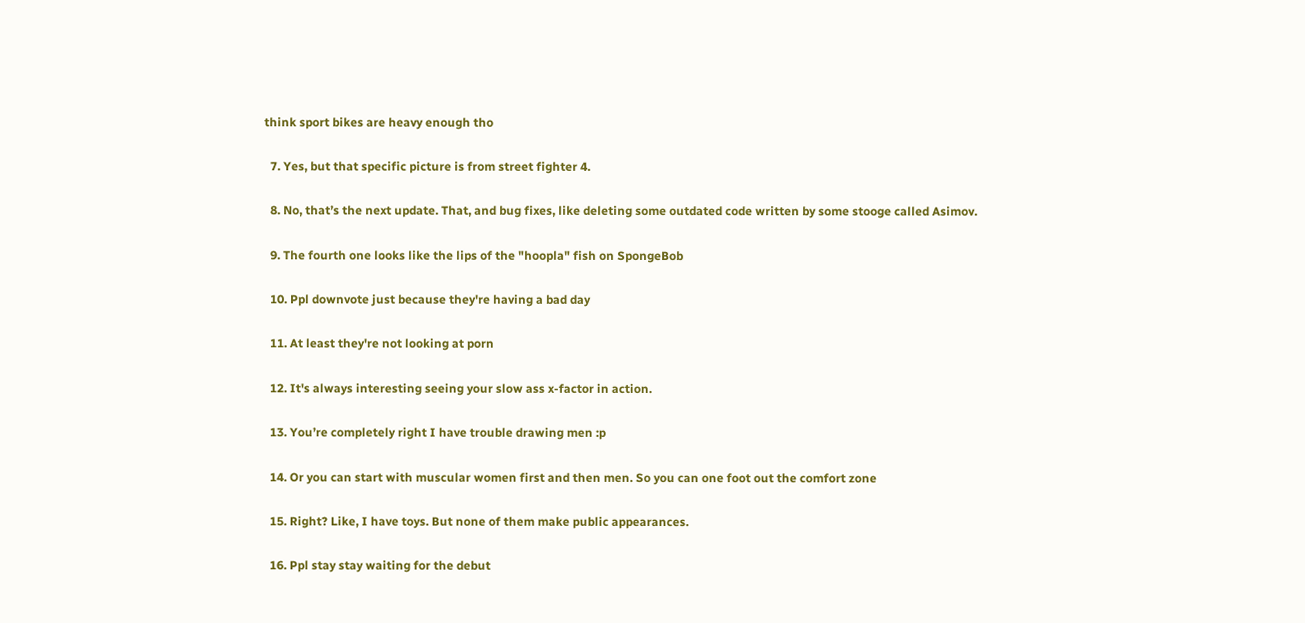think sport bikes are heavy enough tho

  7. Yes, but that specific picture is from street fighter 4.

  8. No, that’s the next update. That, and bug fixes, like deleting some outdated code written by some stooge called Asimov.

  9. The fourth one looks like the lips of the "hoopla" fish on SpongeBob

  10. Ppl downvote just because they're having a bad day

  11. At least they're not looking at porn

  12. It's always interesting seeing your slow ass x-factor in action.

  13. You’re completely right I have trouble drawing men :p

  14. Or you can start with muscular women first and then men. So you can one foot out the comfort zone

  15. Right? Like, I have toys. But none of them make public appearances.

  16. Ppl stay stay waiting for the debut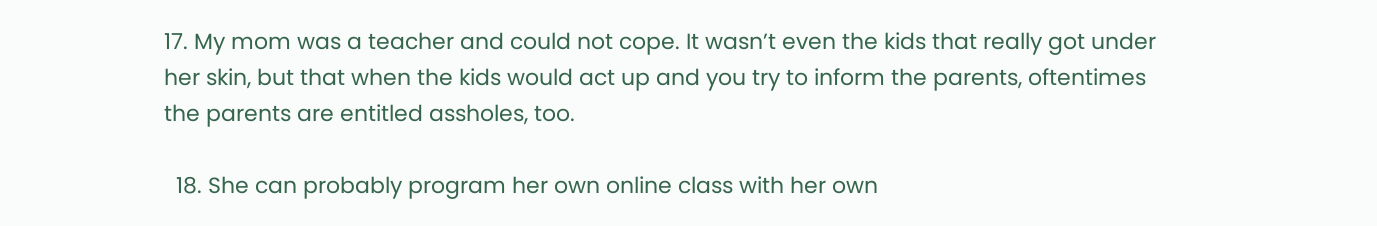17. My mom was a teacher and could not cope. It wasn’t even the kids that really got under her skin, but that when the kids would act up and you try to inform the parents, oftentimes the parents are entitled assholes, too.

  18. She can probably program her own online class with her own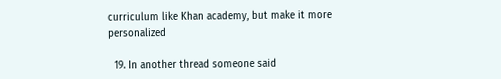curriculum like Khan academy, but make it more personalized

  19. In another thread someone said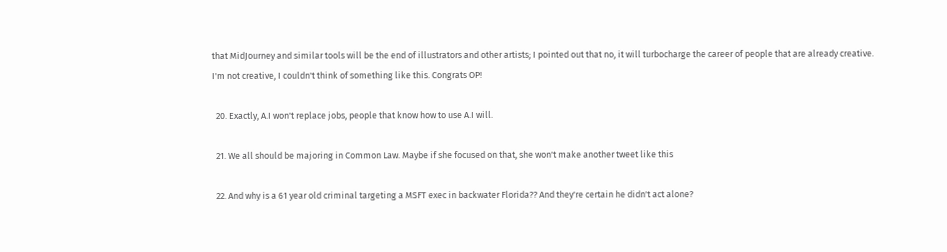that MidJourney and similar tools will be the end of illustrators and other artists; I pointed out that no, it will turbocharge the career of people that are already creative. I'm not creative, I couldn't think of something like this. Congrats OP!

  20. Exactly, A.I won't replace jobs, people that know how to use A.I will.

  21. We all should be majoring in Common Law. Maybe if she focused on that, she won't make another tweet like this

  22. And why is a 61 year old criminal targeting a MSFT exec in backwater Florida?? And they're certain he didn't act alone?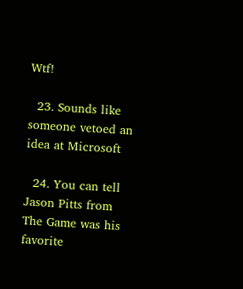Wtf!

  23. Sounds like someone vetoed an idea at Microsoft

  24. You can tell Jason Pitts from The Game was his favorite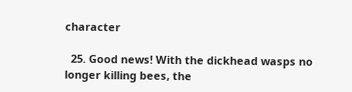character

  25. Good news! With the dickhead wasps no longer killing bees, the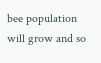bee population will grow and so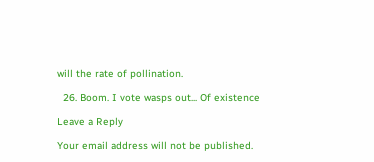will the rate of pollination.

  26. Boom. I vote wasps out... Of existence

Leave a Reply

Your email address will not be published.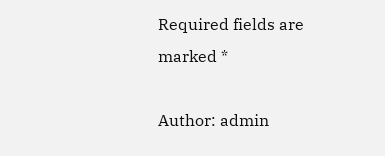Required fields are marked *

Author: admin